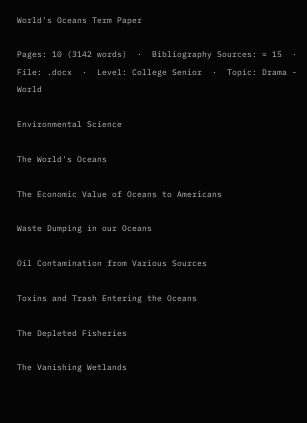World's Oceans Term Paper

Pages: 10 (3142 words)  ·  Bibliography Sources: ≈ 15  ·  File: .docx  ·  Level: College Senior  ·  Topic: Drama - World

Environmental Science

The World's Oceans

The Economic Value of Oceans to Americans

Waste Dumping in our Oceans

Oil Contamination from Various Sources

Toxins and Trash Entering the Oceans

The Depleted Fisheries

The Vanishing Wetlands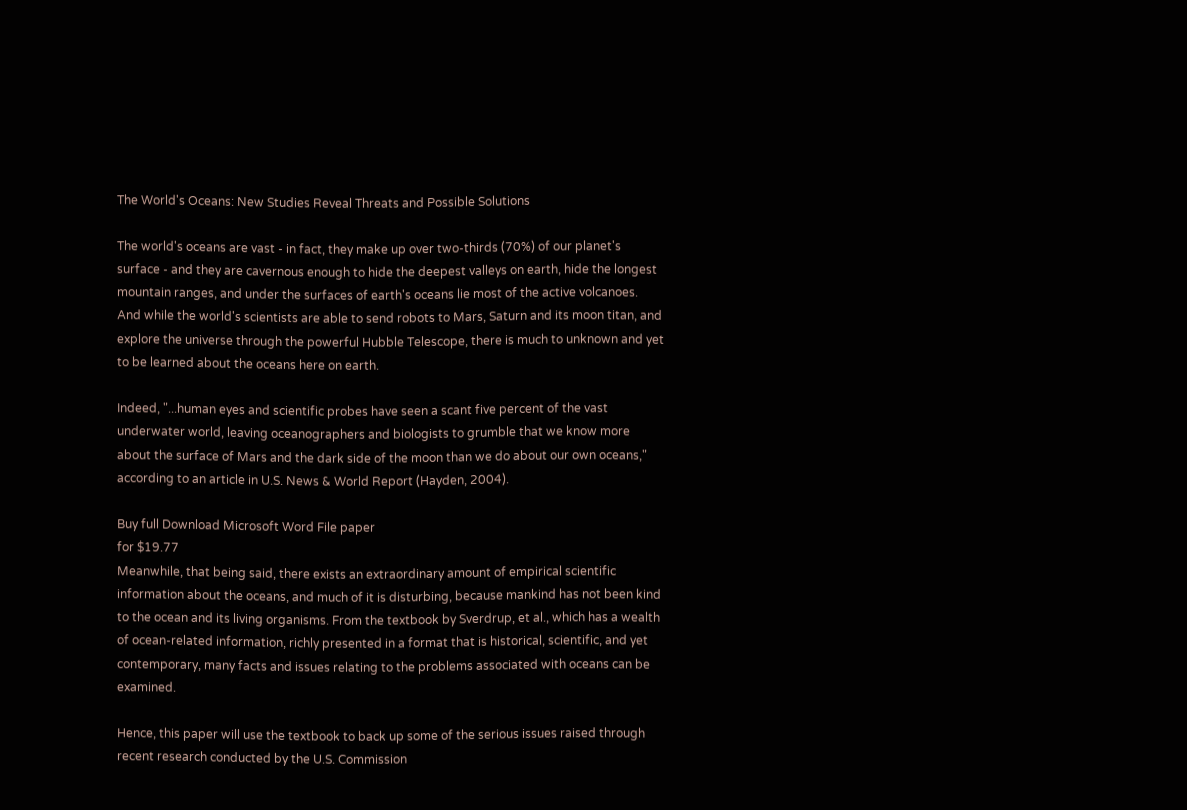The World's Oceans: New Studies Reveal Threats and Possible Solutions

The world's oceans are vast - in fact, they make up over two-thirds (70%) of our planet's surface - and they are cavernous enough to hide the deepest valleys on earth, hide the longest mountain ranges, and under the surfaces of earth's oceans lie most of the active volcanoes. And while the world's scientists are able to send robots to Mars, Saturn and its moon titan, and explore the universe through the powerful Hubble Telescope, there is much to unknown and yet to be learned about the oceans here on earth.

Indeed, "...human eyes and scientific probes have seen a scant five percent of the vast underwater world, leaving oceanographers and biologists to grumble that we know more about the surface of Mars and the dark side of the moon than we do about our own oceans," according to an article in U.S. News & World Report (Hayden, 2004).

Buy full Download Microsoft Word File paper
for $19.77
Meanwhile, that being said, there exists an extraordinary amount of empirical scientific information about the oceans, and much of it is disturbing, because mankind has not been kind to the ocean and its living organisms. From the textbook by Sverdrup, et al., which has a wealth of ocean-related information, richly presented in a format that is historical, scientific, and yet contemporary, many facts and issues relating to the problems associated with oceans can be examined.

Hence, this paper will use the textbook to back up some of the serious issues raised through recent research conducted by the U.S. Commission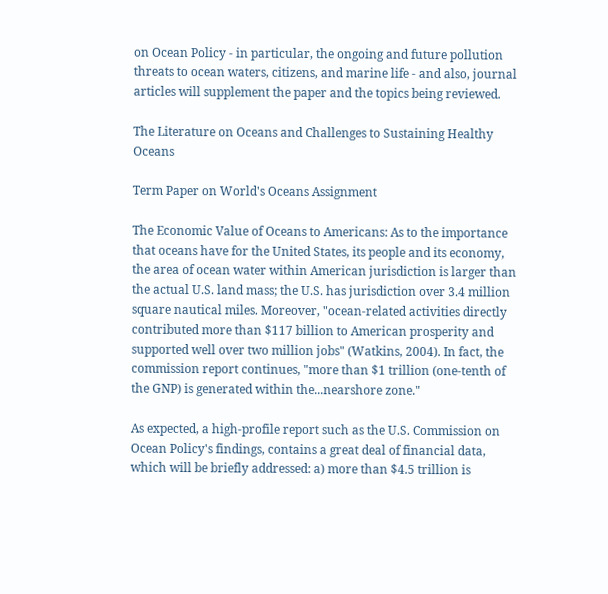on Ocean Policy - in particular, the ongoing and future pollution threats to ocean waters, citizens, and marine life - and also, journal articles will supplement the paper and the topics being reviewed.

The Literature on Oceans and Challenges to Sustaining Healthy Oceans

Term Paper on World's Oceans Assignment

The Economic Value of Oceans to Americans: As to the importance that oceans have for the United States, its people and its economy, the area of ocean water within American jurisdiction is larger than the actual U.S. land mass; the U.S. has jurisdiction over 3.4 million square nautical miles. Moreover, "ocean-related activities directly contributed more than $117 billion to American prosperity and supported well over two million jobs" (Watkins, 2004). In fact, the commission report continues, "more than $1 trillion (one-tenth of the GNP) is generated within the...nearshore zone."

As expected, a high-profile report such as the U.S. Commission on Ocean Policy's findings, contains a great deal of financial data, which will be briefly addressed: a) more than $4.5 trillion is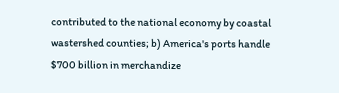contributed to the national economy by coastal wastershed counties; b) America's ports handle $700 billion in merchandize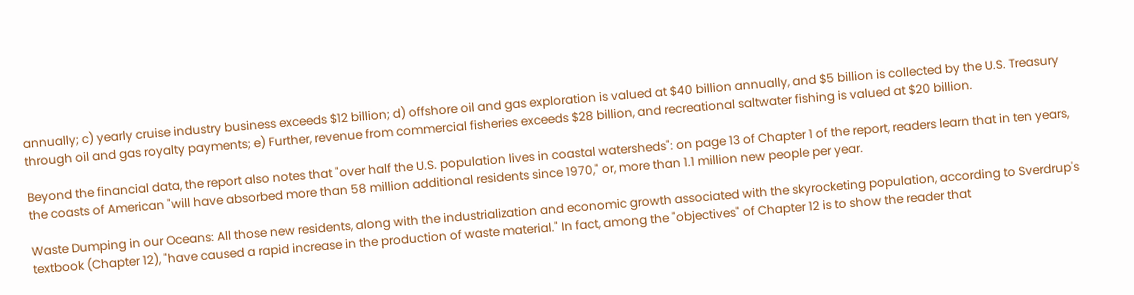annually; c) yearly cruise industry business exceeds $12 billion; d) offshore oil and gas exploration is valued at $40 billion annually, and $5 billion is collected by the U.S. Treasury through oil and gas royalty payments; e) Further, revenue from commercial fisheries exceeds $28 billion, and recreational saltwater fishing is valued at $20 billion.

Beyond the financial data, the report also notes that "over half the U.S. population lives in coastal watersheds": on page 13 of Chapter 1 of the report, readers learn that in ten years, the coasts of American "will have absorbed more than 58 million additional residents since 1970," or, more than 1.1 million new people per year.

Waste Dumping in our Oceans: All those new residents, along with the industrialization and economic growth associated with the skyrocketing population, according to Sverdrup's textbook (Chapter 12), "have caused a rapid increase in the production of waste material." In fact, among the "objectives" of Chapter 12 is to show the reader that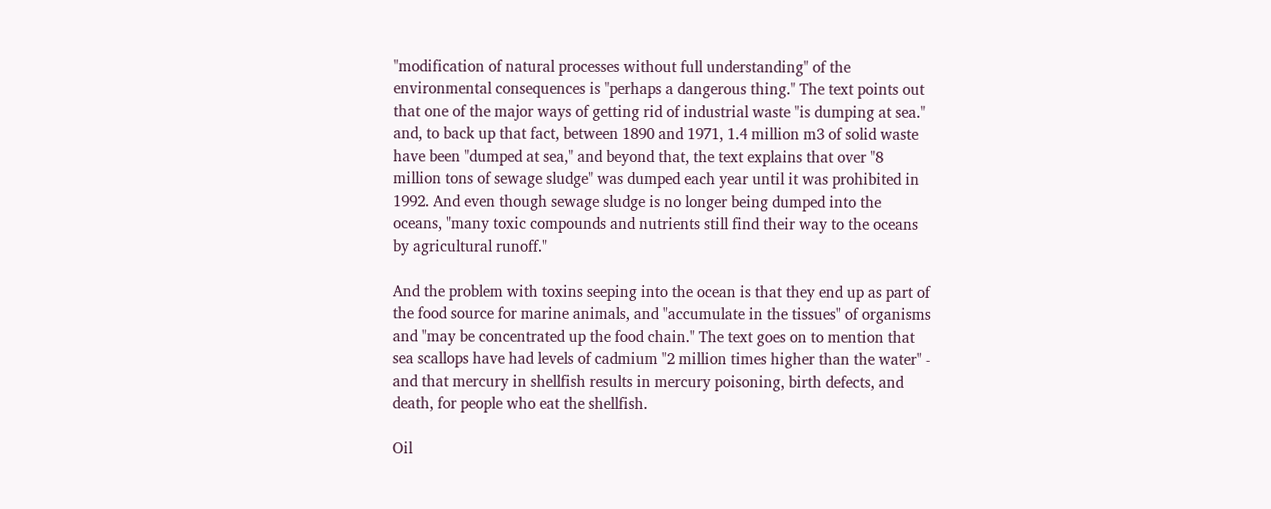"modification of natural processes without full understanding" of the environmental consequences is "perhaps a dangerous thing." The text points out that one of the major ways of getting rid of industrial waste "is dumping at sea." and, to back up that fact, between 1890 and 1971, 1.4 million m3 of solid waste have been "dumped at sea," and beyond that, the text explains that over "8 million tons of sewage sludge" was dumped each year until it was prohibited in 1992. And even though sewage sludge is no longer being dumped into the oceans, "many toxic compounds and nutrients still find their way to the oceans by agricultural runoff."

And the problem with toxins seeping into the ocean is that they end up as part of the food source for marine animals, and "accumulate in the tissues" of organisms and "may be concentrated up the food chain." The text goes on to mention that sea scallops have had levels of cadmium "2 million times higher than the water" - and that mercury in shellfish results in mercury poisoning, birth defects, and death, for people who eat the shellfish.

Oil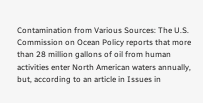Contamination from Various Sources: The U.S. Commission on Ocean Policy reports that more than 28 million gallons of oil from human activities enter North American waters annually, but, according to an article in Issues in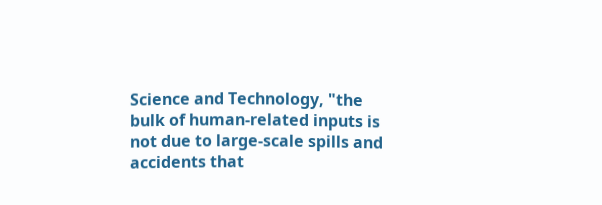Science and Technology, "the bulk of human-related inputs is not due to large-scale spills and accidents that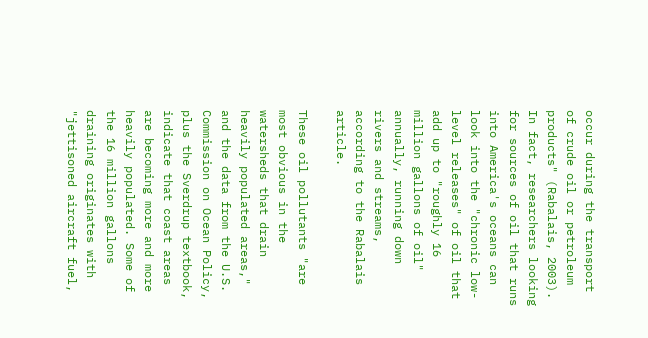occur during the transport of crude oil or petroleum products" (Rabalais, 2003). In fact, researchers looking for sources of oil that runs into America's oceans can look into the "chronic low-level releases" of oil that add up to "roughly 16 million gallons of oil" annually, running down rivers and streams, according to the Rabalais article.

These oil pollutants "are most obvious in the watersheds that drain heavily populated areas," and the data from the U.S. Commission on Ocean Policy, plus the Sverdrup textbook, indicate that coast areas are becoming more and more heavily populated. Some of the 16 million gallons draining originates with "jettisoned aircraft fuel,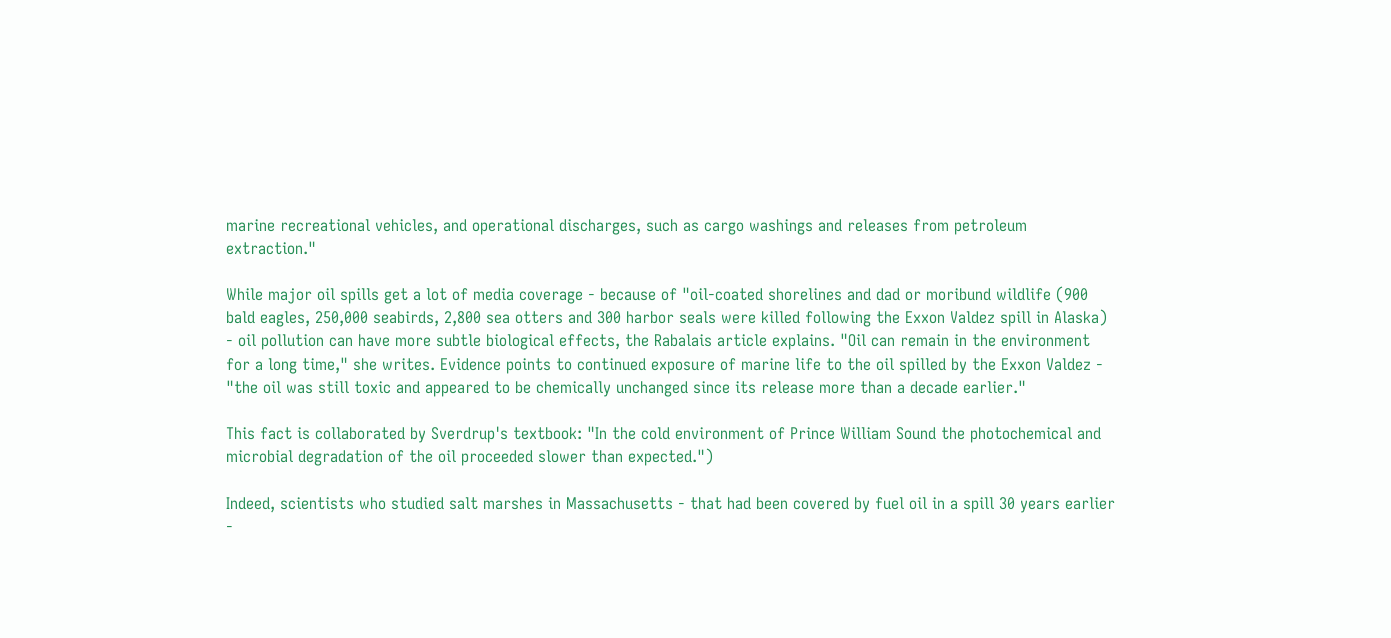marine recreational vehicles, and operational discharges, such as cargo washings and releases from petroleum extraction."

While major oil spills get a lot of media coverage - because of "oil-coated shorelines and dad or moribund wildlife (900 bald eagles, 250,000 seabirds, 2,800 sea otters and 300 harbor seals were killed following the Exxon Valdez spill in Alaska) - oil pollution can have more subtle biological effects, the Rabalais article explains. "Oil can remain in the environment for a long time," she writes. Evidence points to continued exposure of marine life to the oil spilled by the Exxon Valdez - "the oil was still toxic and appeared to be chemically unchanged since its release more than a decade earlier."

This fact is collaborated by Sverdrup's textbook: "In the cold environment of Prince William Sound the photochemical and microbial degradation of the oil proceeded slower than expected.")

Indeed, scientists who studied salt marshes in Massachusetts - that had been covered by fuel oil in a spill 30 years earlier -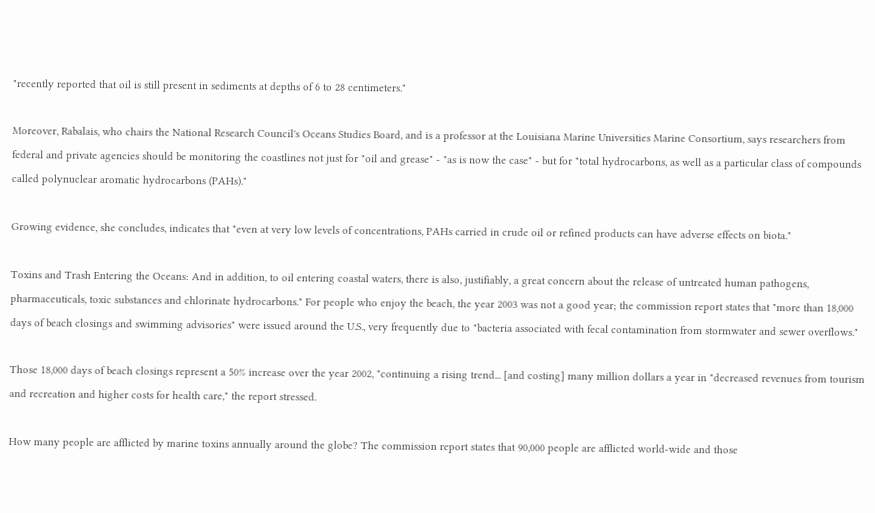"recently reported that oil is still present in sediments at depths of 6 to 28 centimeters."

Moreover, Rabalais, who chairs the National Research Council's Oceans Studies Board, and is a professor at the Louisiana Marine Universities Marine Consortium, says researchers from federal and private agencies should be monitoring the coastlines not just for "oil and grease" - "as is now the case" - but for "total hydrocarbons, as well as a particular class of compounds called polynuclear aromatic hydrocarbons (PAHs)."

Growing evidence, she concludes, indicates that "even at very low levels of concentrations, PAHs carried in crude oil or refined products can have adverse effects on biota."

Toxins and Trash Entering the Oceans: And in addition, to oil entering coastal waters, there is also, justifiably, a great concern about the release of untreated human pathogens, pharmaceuticals, toxic substances and chlorinate hydrocarbons." For people who enjoy the beach, the year 2003 was not a good year; the commission report states that "more than 18,000 days of beach closings and swimming advisories" were issued around the U.S., very frequently due to "bacteria associated with fecal contamination from stormwater and sewer overflows."

Those 18,000 days of beach closings represent a 50% increase over the year 2002, "continuing a rising trend... [and costing] many million dollars a year in "decreased revenues from tourism and recreation and higher costs for health care," the report stressed.

How many people are afflicted by marine toxins annually around the globe? The commission report states that 90,000 people are afflicted world-wide and those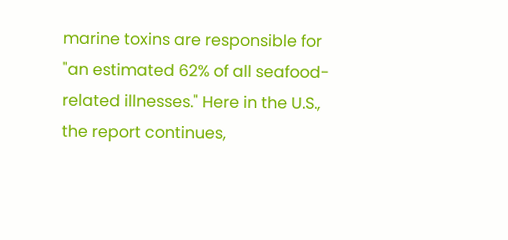marine toxins are responsible for "an estimated 62% of all seafood-related illnesses." Here in the U.S., the report continues,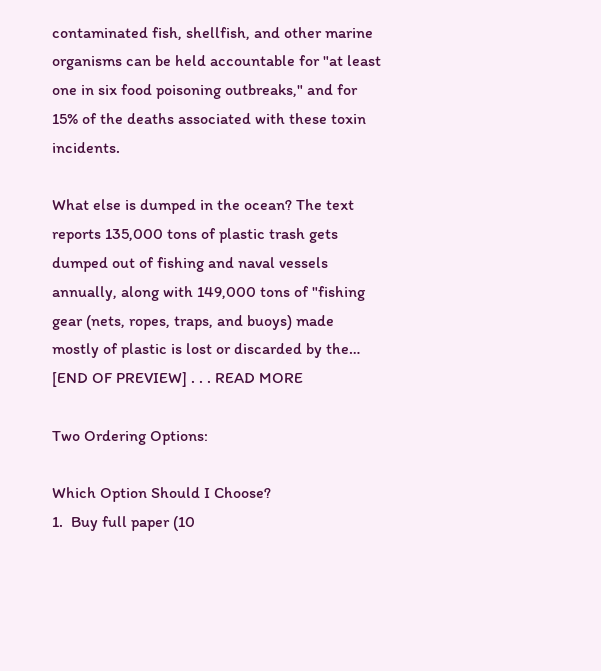contaminated fish, shellfish, and other marine organisms can be held accountable for "at least one in six food poisoning outbreaks," and for 15% of the deaths associated with these toxin incidents.

What else is dumped in the ocean? The text reports 135,000 tons of plastic trash gets dumped out of fishing and naval vessels annually, along with 149,000 tons of "fishing gear (nets, ropes, traps, and buoys) made mostly of plastic is lost or discarded by the… [END OF PREVIEW] . . . READ MORE

Two Ordering Options:

Which Option Should I Choose?
1.  Buy full paper (10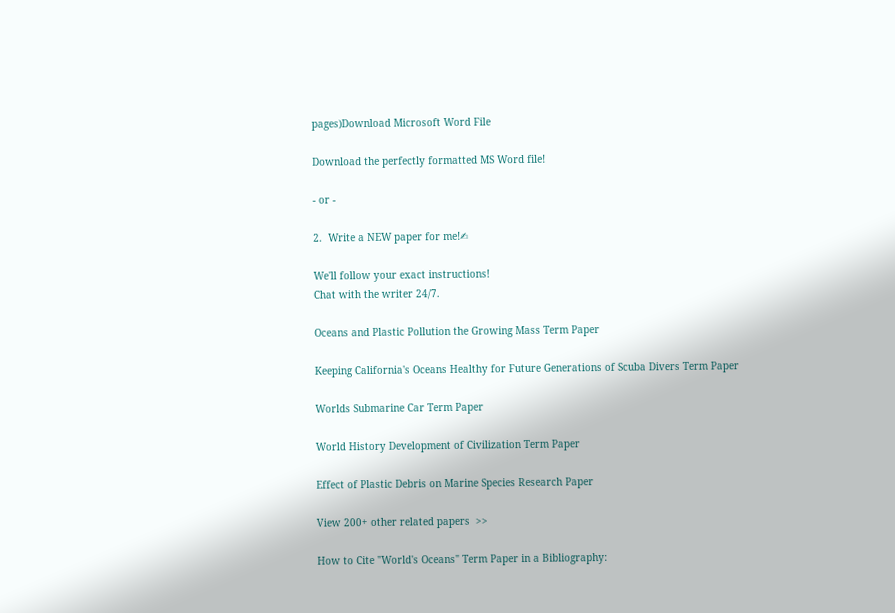pages)Download Microsoft Word File

Download the perfectly formatted MS Word file!

- or -

2.  Write a NEW paper for me!✍

We'll follow your exact instructions!
Chat with the writer 24/7.

Oceans and Plastic Pollution the Growing Mass Term Paper

Keeping California's Oceans Healthy for Future Generations of Scuba Divers Term Paper

Worlds Submarine Car Term Paper

World History Development of Civilization Term Paper

Effect of Plastic Debris on Marine Species Research Paper

View 200+ other related papers  >>

How to Cite "World's Oceans" Term Paper in a Bibliography: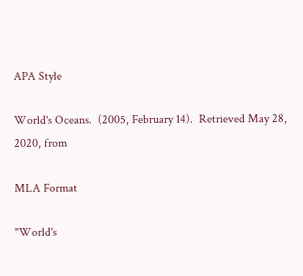APA Style

World's Oceans.  (2005, February 14).  Retrieved May 28, 2020, from

MLA Format

"World's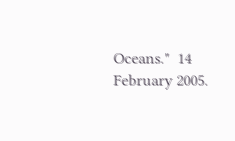Oceans."  14 February 2005.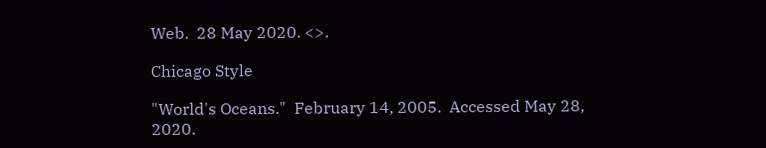Web.  28 May 2020. <>.

Chicago Style

"World's Oceans."  February 14, 2005.  Accessed May 28, 2020.